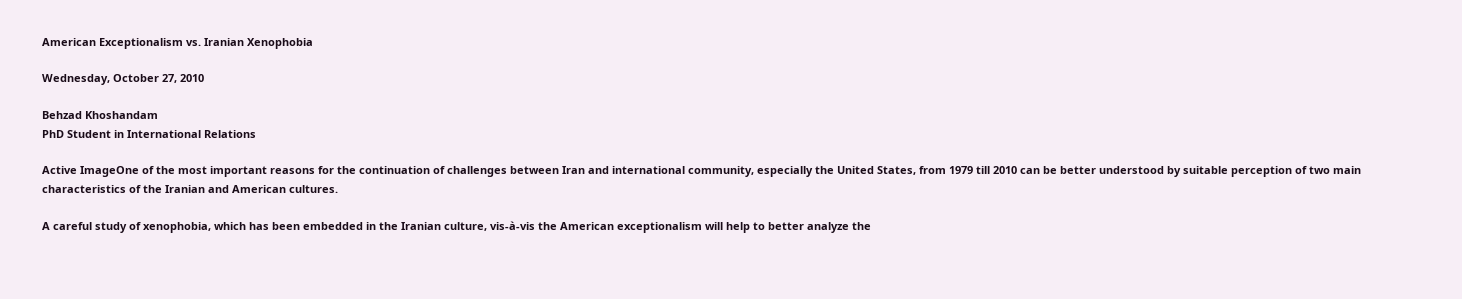American Exceptionalism vs. Iranian Xenophobia

Wednesday, October 27, 2010

Behzad Khoshandam
PhD Student in International Relations

Active ImageOne of the most important reasons for the continuation of challenges between Iran and international community, especially the United States, from 1979 till 2010 can be better understood by suitable perception of two main characteristics of the Iranian and American cultures.

A careful study of xenophobia, which has been embedded in the Iranian culture, vis-à-vis the American exceptionalism will help to better analyze the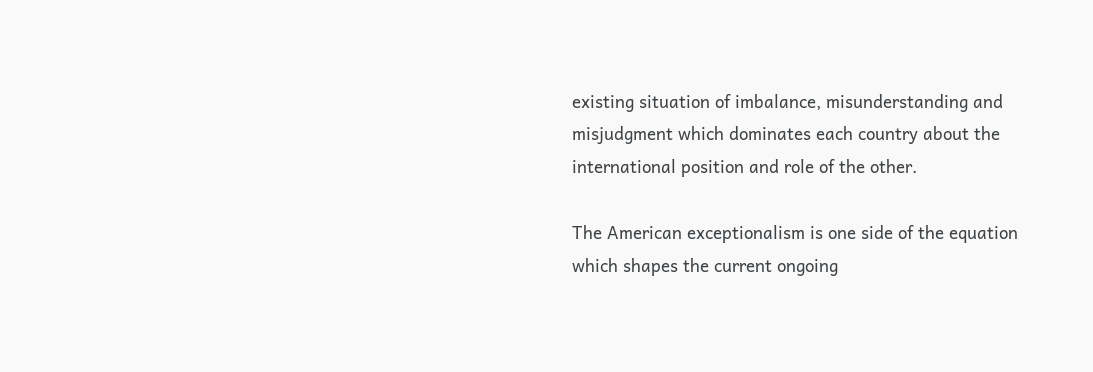existing situation of imbalance, misunderstanding and misjudgment which dominates each country about the international position and role of the other.

The American exceptionalism is one side of the equation which shapes the current ongoing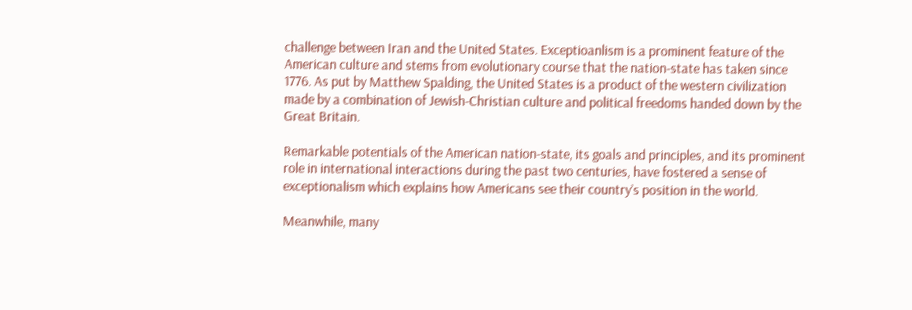challenge between Iran and the United States. Exceptioanlism is a prominent feature of the American culture and stems from evolutionary course that the nation-state has taken since 1776. As put by Matthew Spalding, the United States is a product of the western civilization made by a combination of Jewish-Christian culture and political freedoms handed down by the Great Britain.

Remarkable potentials of the American nation-state, its goals and principles, and its prominent role in international interactions during the past two centuries, have fostered a sense of exceptionalism which explains how Americans see their country’s position in the world.

Meanwhile, many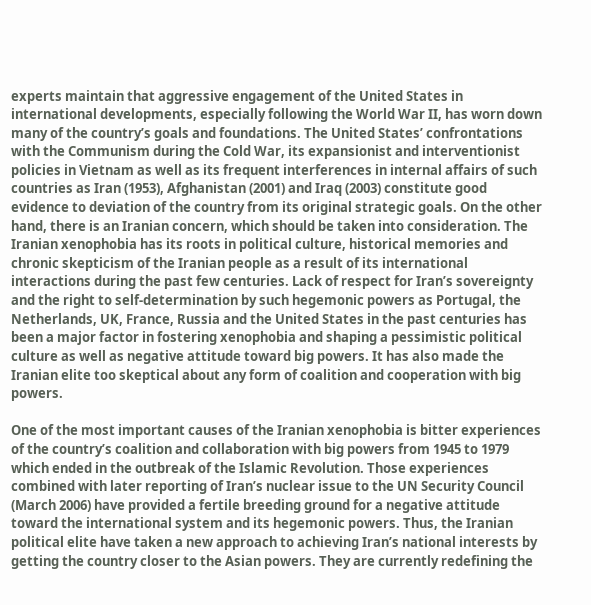experts maintain that aggressive engagement of the United States in international developments, especially following the World War II, has worn down many of the country’s goals and foundations. The United States’ confrontations with the Communism during the Cold War, its expansionist and interventionist policies in Vietnam as well as its frequent interferences in internal affairs of such countries as Iran (1953), Afghanistan (2001) and Iraq (2003) constitute good evidence to deviation of the country from its original strategic goals. On the other hand, there is an Iranian concern, which should be taken into consideration. The Iranian xenophobia has its roots in political culture, historical memories and chronic skepticism of the Iranian people as a result of its international interactions during the past few centuries. Lack of respect for Iran’s sovereignty and the right to self-determination by such hegemonic powers as Portugal, the Netherlands, UK, France, Russia and the United States in the past centuries has been a major factor in fostering xenophobia and shaping a pessimistic political culture as well as negative attitude toward big powers. It has also made the Iranian elite too skeptical about any form of coalition and cooperation with big powers.

One of the most important causes of the Iranian xenophobia is bitter experiences of the country’s coalition and collaboration with big powers from 1945 to 1979 which ended in the outbreak of the Islamic Revolution. Those experiences combined with later reporting of Iran’s nuclear issue to the UN Security Council (March 2006) have provided a fertile breeding ground for a negative attitude toward the international system and its hegemonic powers. Thus, the Iranian political elite have taken a new approach to achieving Iran’s national interests by getting the country closer to the Asian powers. They are currently redefining the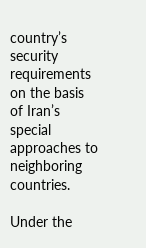country’s security requirements on the basis of Iran’s special approaches to neighboring countries.

Under the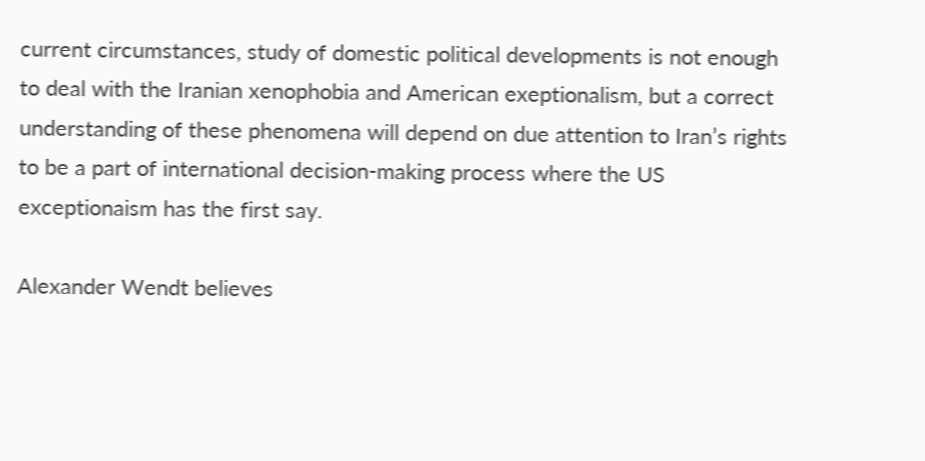current circumstances, study of domestic political developments is not enough to deal with the Iranian xenophobia and American exeptionalism, but a correct understanding of these phenomena will depend on due attention to Iran’s rights to be a part of international decision-making process where the US exceptionaism has the first say.

Alexander Wendt believes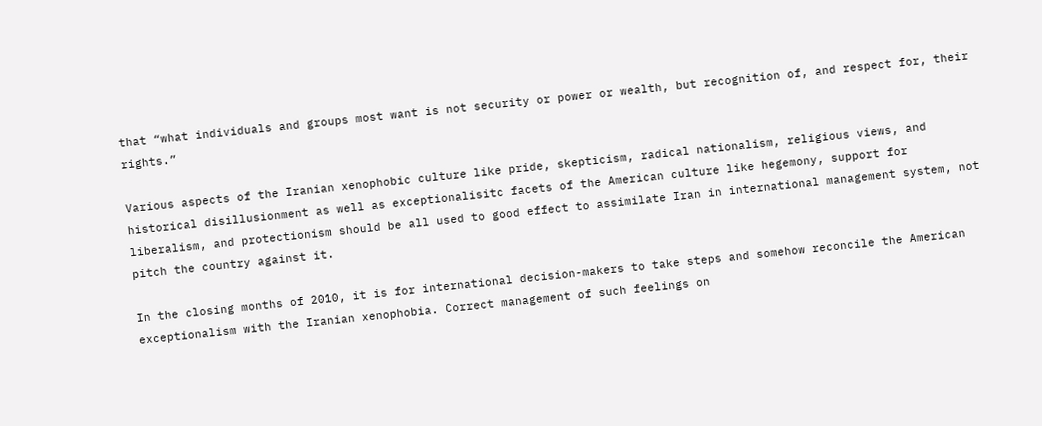that “what individuals and groups most want is not security or power or wealth, but recognition of, and respect for, their rights.”

Various aspects of the Iranian xenophobic culture like pride, skepticism, radical nationalism, religious views, and historical disillusionment as well as exceptionalisitc facets of the American culture like hegemony, support for liberalism, and protectionism should be all used to good effect to assimilate Iran in international management system, not pitch the country against it.

In the closing months of 2010, it is for international decision-makers to take steps and somehow reconcile the American exceptionalism with the Iranian xenophobia. Correct management of such feelings on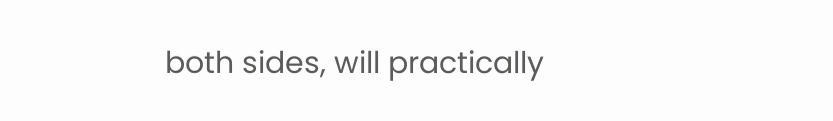both sides, will practically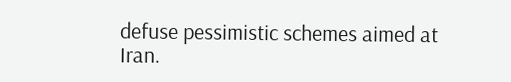defuse pessimistic schemes aimed at Iran.